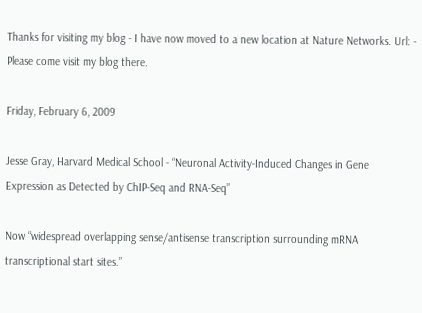Thanks for visiting my blog - I have now moved to a new location at Nature Networks. Url: - Please come visit my blog there.

Friday, February 6, 2009

Jesse Gray, Harvard Medical School - “Neuronal Activity-Induced Changes in Gene Expression as Detected by ChIP-Seq and RNA-Seq”

Now “widespread overlapping sense/antisense transcription surrounding mRNA transcriptional start sites.”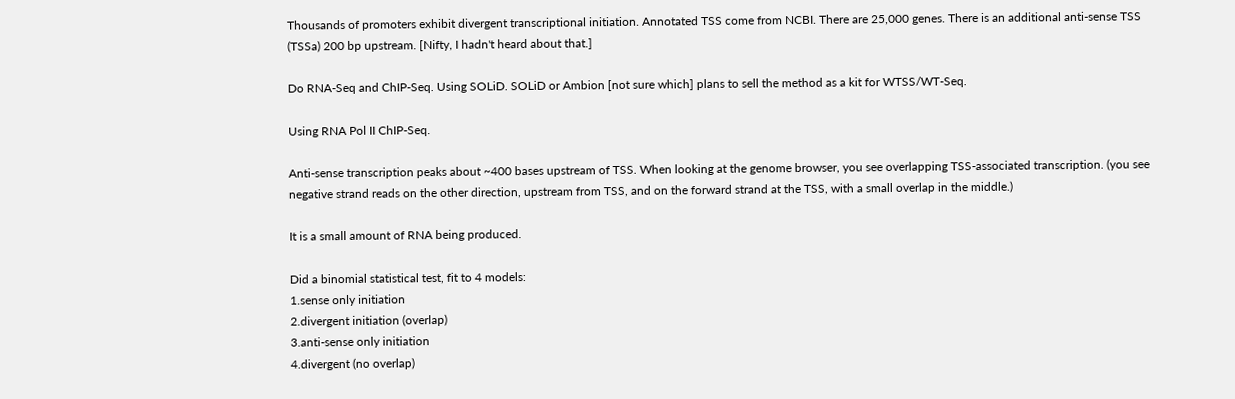Thousands of promoters exhibit divergent transcriptional initiation. Annotated TSS come from NCBI. There are 25,000 genes. There is an additional anti-sense TSS (TSSa) 200 bp upstream. [Nifty, I hadn't heard about that.]

Do RNA-Seq and ChIP-Seq. Using SOLiD. SOLiD or Ambion [not sure which] plans to sell the method as a kit for WTSS/WT-Seq.

Using RNA Pol II ChIP-Seq.

Anti-sense transcription peaks about ~400 bases upstream of TSS. When looking at the genome browser, you see overlapping TSS-associated transcription. (you see negative strand reads on the other direction, upstream from TSS, and on the forward strand at the TSS, with a small overlap in the middle.)

It is a small amount of RNA being produced.

Did a binomial statistical test, fit to 4 models:
1.sense only initiation
2.divergent initiation (overlap)
3.anti-sense only initiation
4.divergent (no overlap)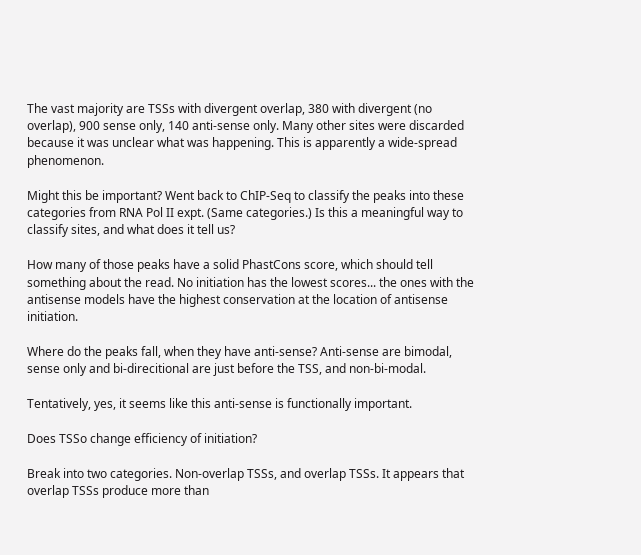The vast majority are TSSs with divergent overlap, 380 with divergent (no overlap), 900 sense only, 140 anti-sense only. Many other sites were discarded because it was unclear what was happening. This is apparently a wide-spread phenomenon.

Might this be important? Went back to ChIP-Seq to classify the peaks into these categories from RNA Pol II expt. (Same categories.) Is this a meaningful way to classify sites, and what does it tell us?

How many of those peaks have a solid PhastCons score, which should tell something about the read. No initiation has the lowest scores... the ones with the antisense models have the highest conservation at the location of antisense initiation.

Where do the peaks fall, when they have anti-sense? Anti-sense are bimodal, sense only and bi-direcitional are just before the TSS, and non-bi-modal.

Tentatively, yes, it seems like this anti-sense is functionally important.

Does TSSo change efficiency of initiation?

Break into two categories. Non-overlap TSSs, and overlap TSSs. It appears that overlap TSSs produce more than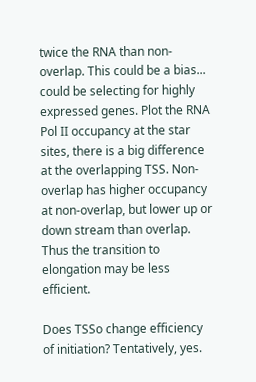twice the RNA than non-overlap. This could be a bias... could be selecting for highly expressed genes. Plot the RNA Pol II occupancy at the star sites, there is a big difference at the overlapping TSS. Non-overlap has higher occupancy at non-overlap, but lower up or down stream than overlap. Thus the transition to elongation may be less efficient.

Does TSSo change efficiency of initiation? Tentatively, yes.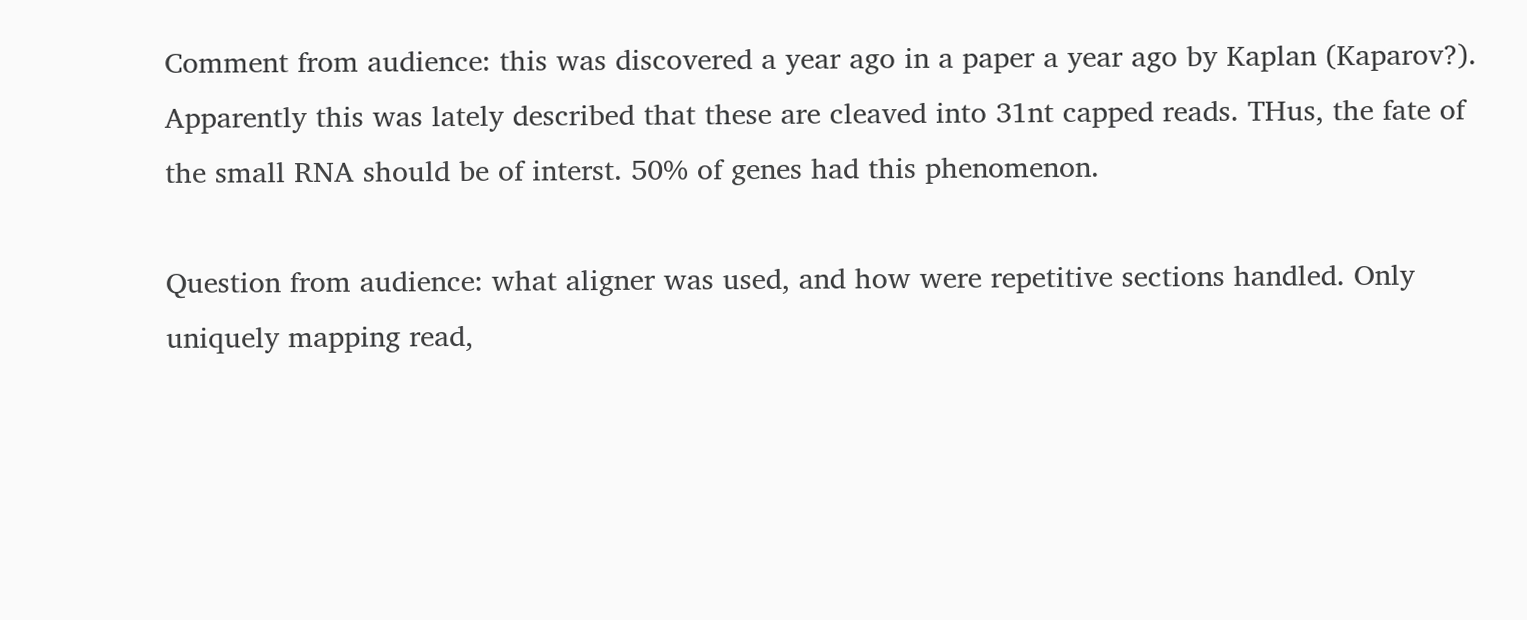Comment from audience: this was discovered a year ago in a paper a year ago by Kaplan (Kaparov?). Apparently this was lately described that these are cleaved into 31nt capped reads. THus, the fate of the small RNA should be of interst. 50% of genes had this phenomenon.

Question from audience: what aligner was used, and how were repetitive sections handled. Only uniquely mapping read,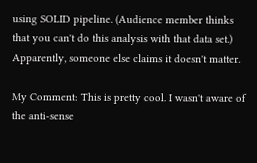using SOLID pipeline. (Audience member thinks that you can't do this analysis with that data set.) Apparently, someone else claims it doesn't matter.

My Comment: This is pretty cool. I wasn't aware of the anti-sense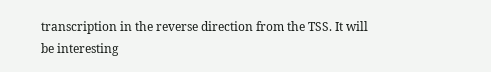transcription in the reverse direction from the TSS. It will be interesting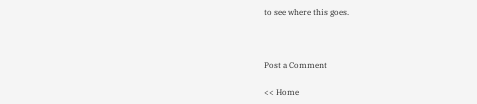to see where this goes.



Post a Comment

<< Home